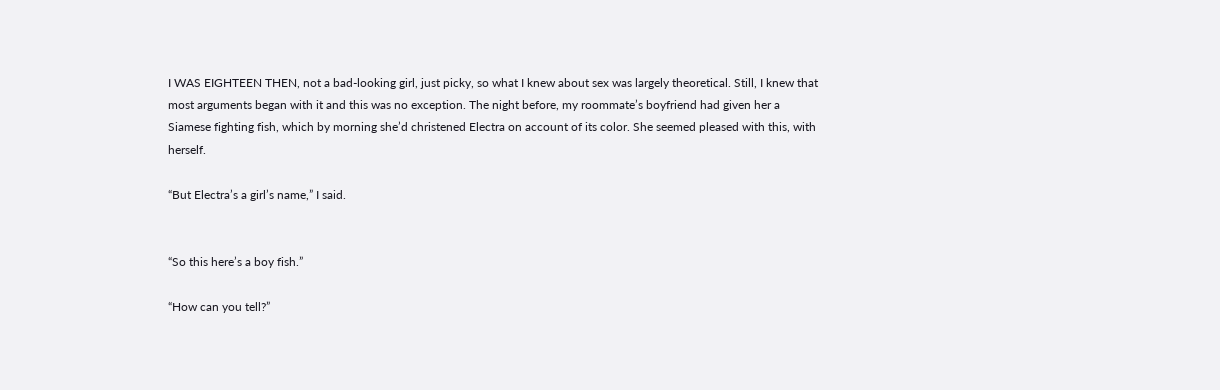I WAS EIGHTEEN THEN, not a bad-looking girl, just picky, so what I knew about sex was largely theoretical. Still, I knew that most arguments began with it and this was no exception. The night before, my roommate’s boyfriend had given her a Siamese fighting fish, which by morning she’d christened Electra on account of its color. She seemed pleased with this, with herself.

“But Electra’s a girl’s name,” I said.


“So this here’s a boy fish.”

“How can you tell?”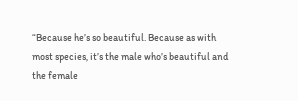“Because he’s so beautiful. Because as with most species, it’s the male who’s beautiful and the female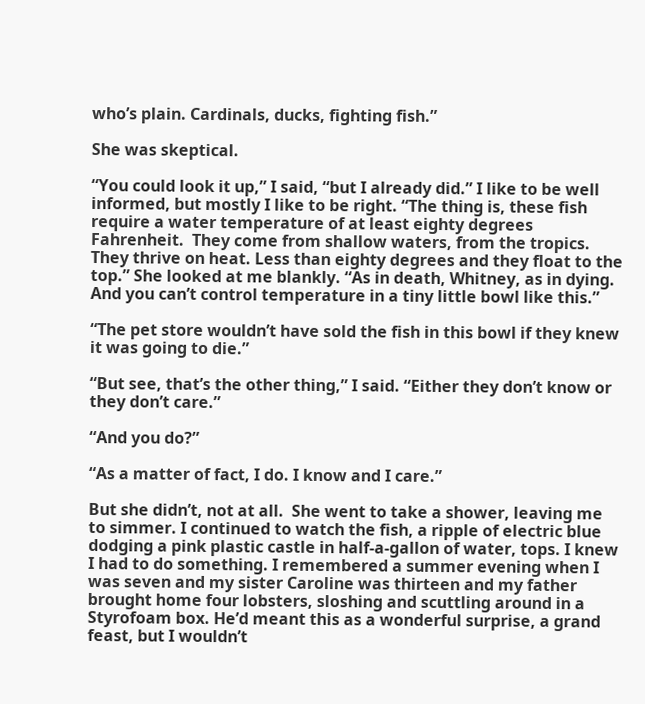who’s plain. Cardinals, ducks, fighting fish.”

She was skeptical.

“You could look it up,” I said, “but I already did.” I like to be well informed, but mostly I like to be right. “The thing is, these fish require a water temperature of at least eighty degrees Fahrenheit.  They come from shallow waters, from the tropics. They thrive on heat. Less than eighty degrees and they float to the top.” She looked at me blankly. “As in death, Whitney, as in dying. And you can’t control temperature in a tiny little bowl like this.”

“The pet store wouldn’t have sold the fish in this bowl if they knew it was going to die.”

“But see, that’s the other thing,” I said. “Either they don’t know or they don’t care.”

“And you do?”

“As a matter of fact, I do. I know and I care.”

But she didn’t, not at all.  She went to take a shower, leaving me to simmer. I continued to watch the fish, a ripple of electric blue dodging a pink plastic castle in half-a-gallon of water, tops. I knew I had to do something. I remembered a summer evening when I was seven and my sister Caroline was thirteen and my father brought home four lobsters, sloshing and scuttling around in a Styrofoam box. He’d meant this as a wonderful surprise, a grand feast, but I wouldn’t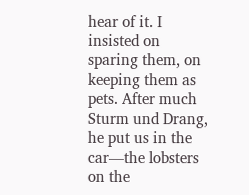hear of it. I insisted on sparing them, on keeping them as pets. After much Sturm und Drang, he put us in the car—the lobsters on the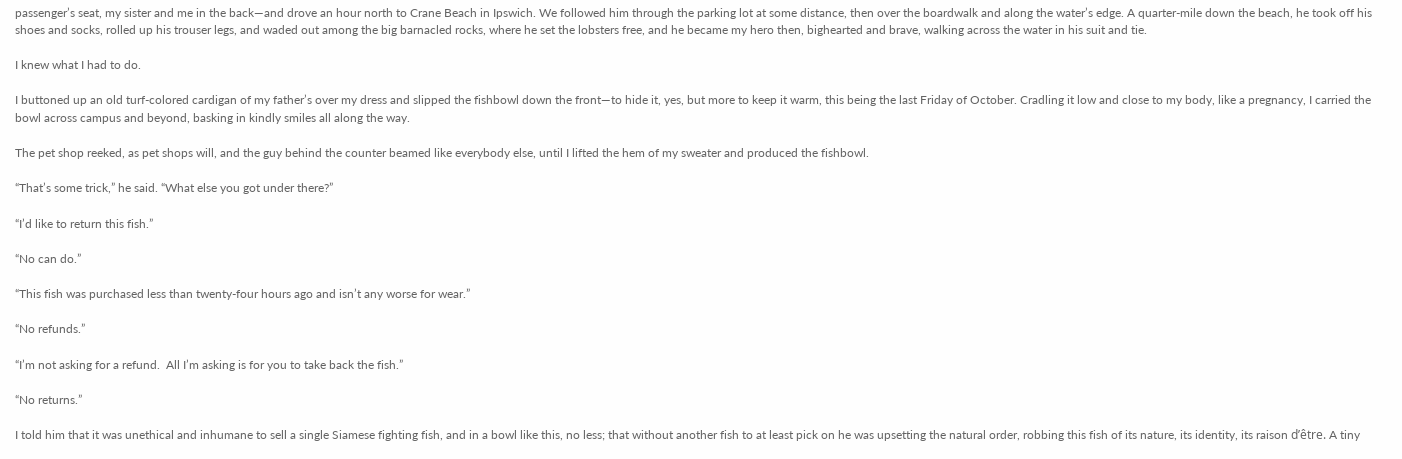passenger’s seat, my sister and me in the back—and drove an hour north to Crane Beach in Ipswich. We followed him through the parking lot at some distance, then over the boardwalk and along the water’s edge. A quarter-mile down the beach, he took off his shoes and socks, rolled up his trouser legs, and waded out among the big barnacled rocks, where he set the lobsters free, and he became my hero then, bighearted and brave, walking across the water in his suit and tie.

I knew what I had to do.

I buttoned up an old turf-colored cardigan of my father’s over my dress and slipped the fishbowl down the front—to hide it, yes, but more to keep it warm, this being the last Friday of October. Cradling it low and close to my body, like a pregnancy, I carried the bowl across campus and beyond, basking in kindly smiles all along the way.

The pet shop reeked, as pet shops will, and the guy behind the counter beamed like everybody else, until I lifted the hem of my sweater and produced the fishbowl.

“That’s some trick,” he said. “What else you got under there?”

“I’d like to return this fish.”

“No can do.”

“This fish was purchased less than twenty-four hours ago and isn’t any worse for wear.”

“No refunds.”

“I’m not asking for a refund.  All I’m asking is for you to take back the fish.”

“No returns.”

I told him that it was unethical and inhumane to sell a single Siamese fighting fish, and in a bowl like this, no less; that without another fish to at least pick on he was upsetting the natural order, robbing this fish of its nature, its identity, its raison d’être. A tiny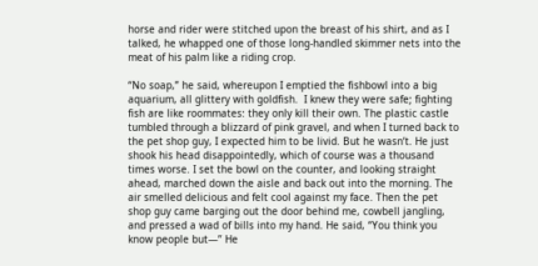horse and rider were stitched upon the breast of his shirt, and as I talked, he whapped one of those long-handled skimmer nets into the meat of his palm like a riding crop.

“No soap,” he said, whereupon I emptied the fishbowl into a big aquarium, all glittery with goldfish.  I knew they were safe; fighting fish are like roommates: they only kill their own. The plastic castle tumbled through a blizzard of pink gravel, and when I turned back to the pet shop guy, I expected him to be livid. But he wasn’t. He just shook his head disappointedly, which of course was a thousand times worse. I set the bowl on the counter, and looking straight ahead, marched down the aisle and back out into the morning. The air smelled delicious and felt cool against my face. Then the pet shop guy came barging out the door behind me, cowbell jangling, and pressed a wad of bills into my hand. He said, “You think you know people but—” He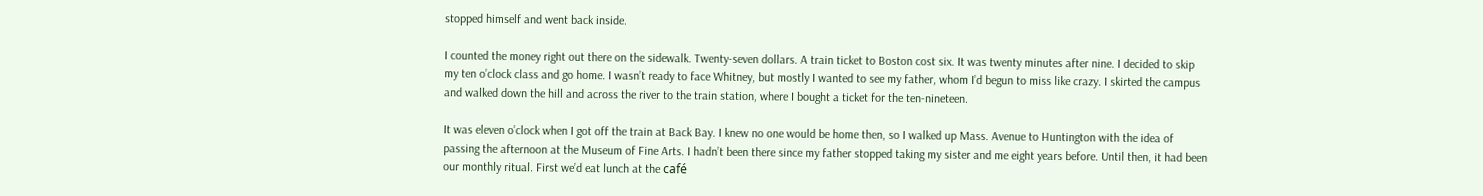stopped himself and went back inside.

I counted the money right out there on the sidewalk. Twenty-seven dollars. A train ticket to Boston cost six. It was twenty minutes after nine. I decided to skip my ten o’clock class and go home. I wasn’t ready to face Whitney, but mostly I wanted to see my father, whom I’d begun to miss like crazy. I skirted the campus and walked down the hill and across the river to the train station, where I bought a ticket for the ten-nineteen.

It was eleven o’clock when I got off the train at Back Bay. I knew no one would be home then, so I walked up Mass. Avenue to Huntington with the idea of passing the afternoon at the Museum of Fine Arts. I hadn’t been there since my father stopped taking my sister and me eight years before. Until then, it had been our monthly ritual. First we’d eat lunch at the café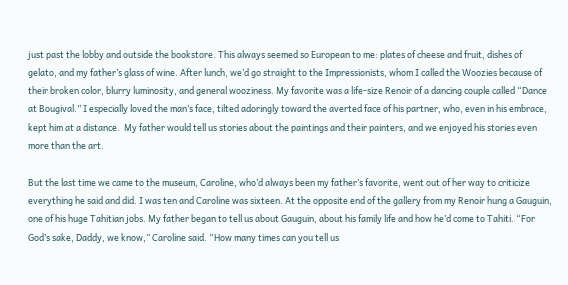just past the lobby and outside the bookstore. This always seemed so European to me: plates of cheese and fruit, dishes of gelato, and my father’s glass of wine. After lunch, we’d go straight to the Impressionists, whom I called the Woozies because of their broken color, blurry luminosity, and general wooziness. My favorite was a life-size Renoir of a dancing couple called “Dance at Bougival.” I especially loved the man’s face, tilted adoringly toward the averted face of his partner, who, even in his embrace, kept him at a distance.  My father would tell us stories about the paintings and their painters, and we enjoyed his stories even more than the art.

But the last time we came to the museum, Caroline, who’d always been my father’s favorite, went out of her way to criticize everything he said and did. I was ten and Caroline was sixteen. At the opposite end of the gallery from my Renoir hung a Gauguin, one of his huge Tahitian jobs. My father began to tell us about Gauguin, about his family life and how he’d come to Tahiti. “For God’s sake, Daddy, we know,” Caroline said. “How many times can you tell us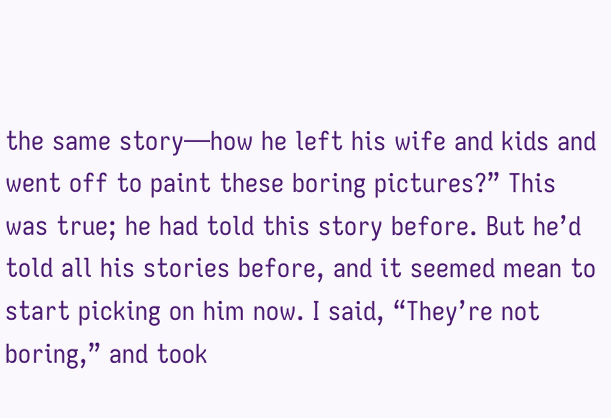the same story—how he left his wife and kids and went off to paint these boring pictures?” This was true; he had told this story before. But he’d told all his stories before, and it seemed mean to start picking on him now. I said, “They’re not boring,” and took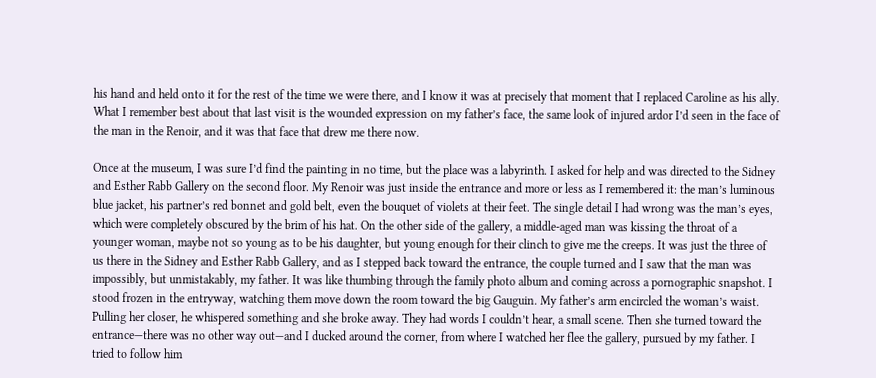his hand and held onto it for the rest of the time we were there, and I know it was at precisely that moment that I replaced Caroline as his ally. What I remember best about that last visit is the wounded expression on my father’s face, the same look of injured ardor I’d seen in the face of the man in the Renoir, and it was that face that drew me there now.

Once at the museum, I was sure I’d find the painting in no time, but the place was a labyrinth. I asked for help and was directed to the Sidney and Esther Rabb Gallery on the second floor. My Renoir was just inside the entrance and more or less as I remembered it: the man’s luminous blue jacket, his partner’s red bonnet and gold belt, even the bouquet of violets at their feet. The single detail I had wrong was the man’s eyes, which were completely obscured by the brim of his hat. On the other side of the gallery, a middle-aged man was kissing the throat of a younger woman, maybe not so young as to be his daughter, but young enough for their clinch to give me the creeps. It was just the three of us there in the Sidney and Esther Rabb Gallery, and as I stepped back toward the entrance, the couple turned and I saw that the man was impossibly, but unmistakably, my father. It was like thumbing through the family photo album and coming across a pornographic snapshot. I stood frozen in the entryway, watching them move down the room toward the big Gauguin. My father’s arm encircled the woman’s waist. Pulling her closer, he whispered something and she broke away. They had words I couldn’t hear, a small scene. Then she turned toward the entrance—there was no other way out—and I ducked around the corner, from where I watched her flee the gallery, pursued by my father. I tried to follow him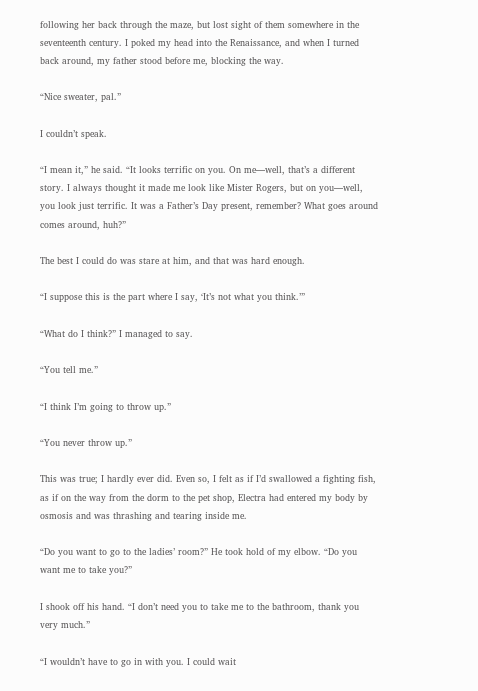following her back through the maze, but lost sight of them somewhere in the seventeenth century. I poked my head into the Renaissance, and when I turned back around, my father stood before me, blocking the way.

“Nice sweater, pal.”

I couldn’t speak.

“I mean it,” he said. “It looks terrific on you. On me—well, that’s a different story. I always thought it made me look like Mister Rogers, but on you—well, you look just terrific. It was a Father’s Day present, remember? What goes around comes around, huh?”

The best I could do was stare at him, and that was hard enough.

“I suppose this is the part where I say, ‘It’s not what you think.’”

“What do I think?” I managed to say.

“You tell me.”

“I think I’m going to throw up.”

“You never throw up.”

This was true; I hardly ever did. Even so, I felt as if I’d swallowed a fighting fish, as if on the way from the dorm to the pet shop, Electra had entered my body by osmosis and was thrashing and tearing inside me.

“Do you want to go to the ladies’ room?” He took hold of my elbow. “Do you want me to take you?”

I shook off his hand. “I don’t need you to take me to the bathroom, thank you very much.”

“I wouldn’t have to go in with you. I could wait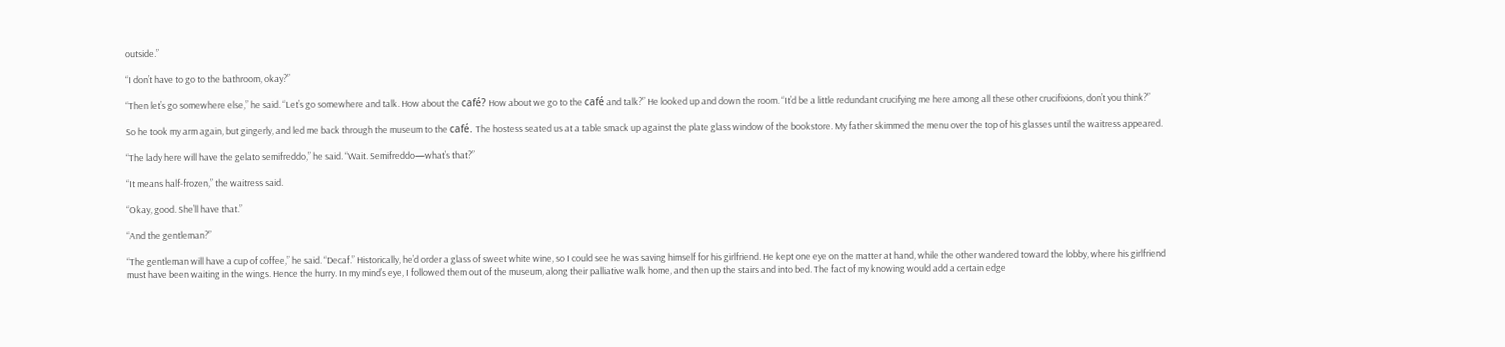outside.”

“I don’t have to go to the bathroom, okay?”

“Then let’s go somewhere else,” he said. “Let’s go somewhere and talk. How about the café? How about we go to the café and talk?” He looked up and down the room. “It’d be a little redundant crucifying me here among all these other crucifixions, don’t you think?”

So he took my arm again, but gingerly, and led me back through the museum to the café. The hostess seated us at a table smack up against the plate glass window of the bookstore. My father skimmed the menu over the top of his glasses until the waitress appeared.

“The lady here will have the gelato semifreddo,” he said. “Wait. Semifreddo—what’s that?”

“It means half-frozen,” the waitress said.

“Okay, good. She’ll have that.”

“And the gentleman?”

“The gentleman will have a cup of coffee,” he said. “Decaf.” Historically, he’d order a glass of sweet white wine, so I could see he was saving himself for his girlfriend. He kept one eye on the matter at hand, while the other wandered toward the lobby, where his girlfriend must have been waiting in the wings. Hence the hurry. In my mind’s eye, I followed them out of the museum, along their palliative walk home, and then up the stairs and into bed. The fact of my knowing would add a certain edge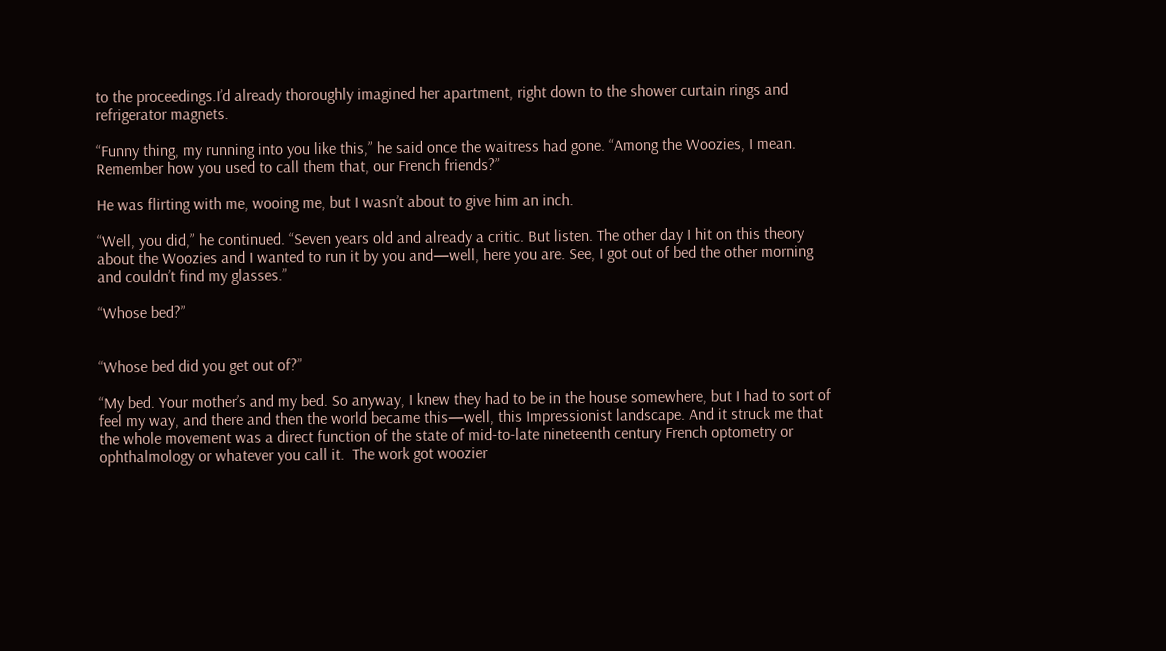to the proceedings.I’d already thoroughly imagined her apartment, right down to the shower curtain rings and refrigerator magnets.

“Funny thing, my running into you like this,” he said once the waitress had gone. “Among the Woozies, I mean. Remember how you used to call them that, our French friends?”

He was flirting with me, wooing me, but I wasn’t about to give him an inch.

“Well, you did,” he continued. “Seven years old and already a critic. But listen. The other day I hit on this theory about the Woozies and I wanted to run it by you and—well, here you are. See, I got out of bed the other morning and couldn’t find my glasses.”

“Whose bed?”


“Whose bed did you get out of?”

“My bed. Your mother’s and my bed. So anyway, I knew they had to be in the house somewhere, but I had to sort of feel my way, and there and then the world became this—well, this Impressionist landscape. And it struck me that the whole movement was a direct function of the state of mid-to-late nineteenth century French optometry or ophthalmology or whatever you call it.  The work got woozier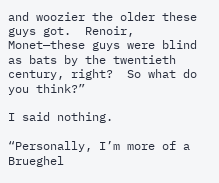and woozier the older these guys got.  Renoir, Monet—these guys were blind as bats by the twentieth century, right?  So what do you think?”

I said nothing.

“Personally, I’m more of a Brueghel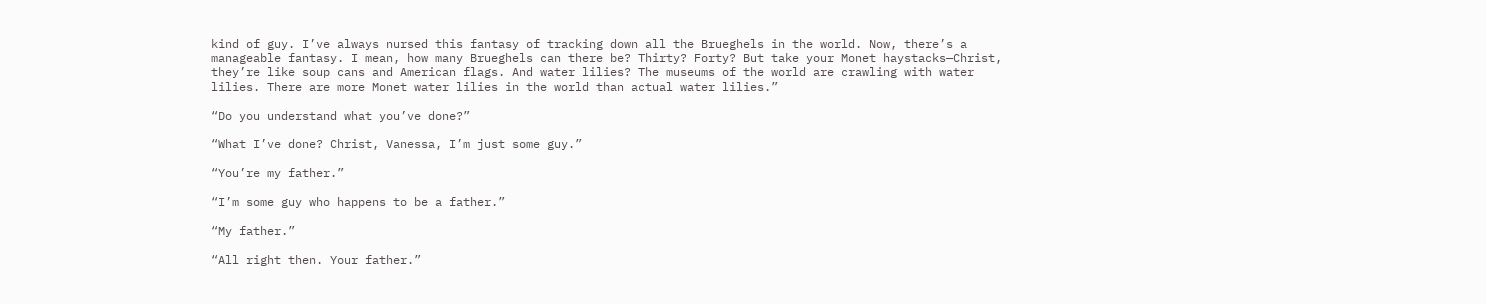kind of guy. I’ve always nursed this fantasy of tracking down all the Brueghels in the world. Now, there’s a manageable fantasy. I mean, how many Brueghels can there be? Thirty? Forty? But take your Monet haystacks—Christ, they’re like soup cans and American flags. And water lilies? The museums of the world are crawling with water lilies. There are more Monet water lilies in the world than actual water lilies.”

“Do you understand what you’ve done?”

“What I’ve done? Christ, Vanessa, I’m just some guy.”

“You’re my father.”

“I’m some guy who happens to be a father.”

“My father.”

“All right then. Your father.”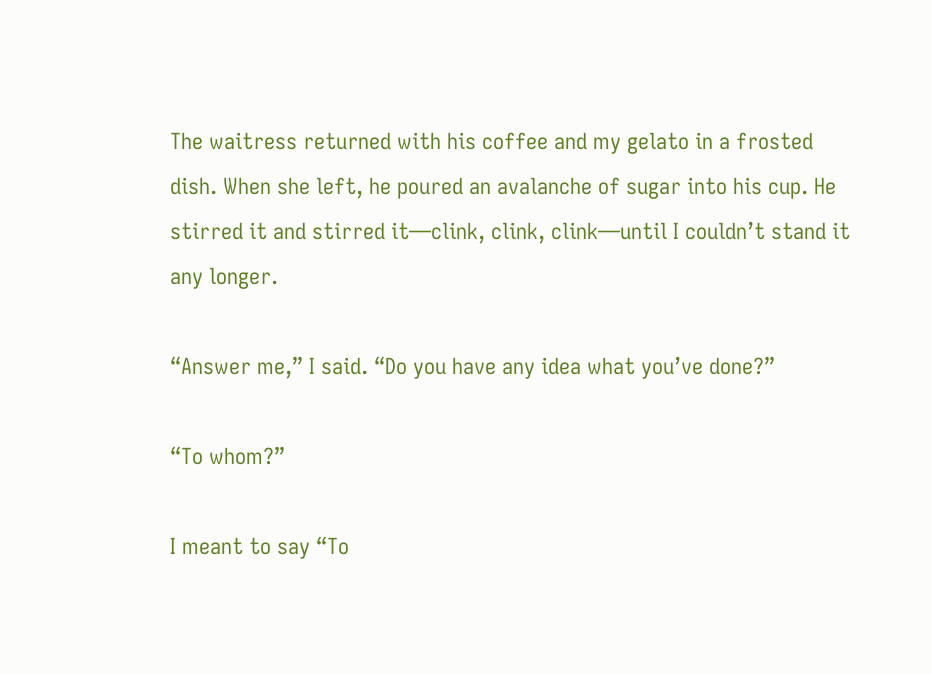The waitress returned with his coffee and my gelato in a frosted dish. When she left, he poured an avalanche of sugar into his cup. He stirred it and stirred it—clink, clink, clink—until I couldn’t stand it any longer.

“Answer me,” I said. “Do you have any idea what you’ve done?”

“To whom?”

I meant to say “To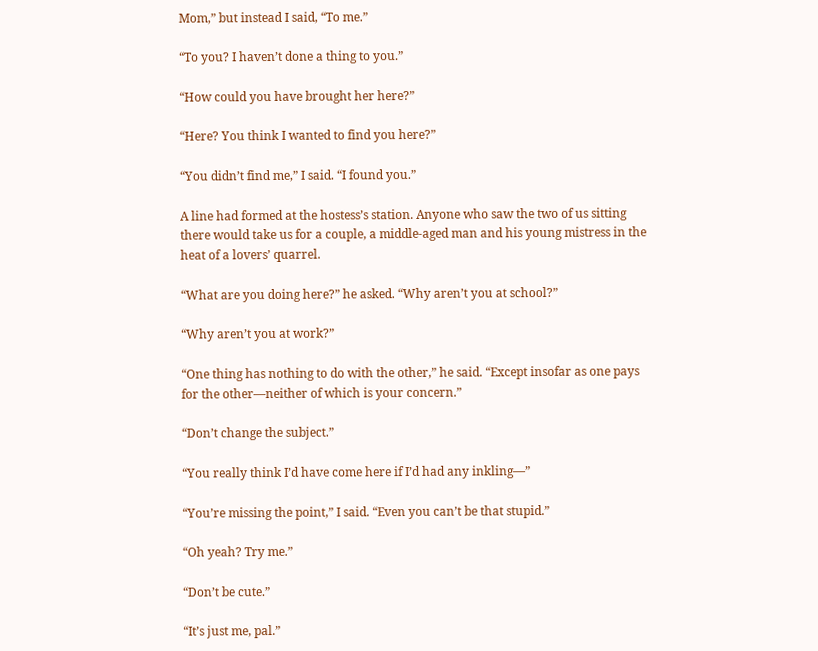Mom,” but instead I said, “To me.”

“To you? I haven’t done a thing to you.”

“How could you have brought her here?”

“Here? You think I wanted to find you here?”

“You didn’t find me,” I said. “I found you.”

A line had formed at the hostess’s station. Anyone who saw the two of us sitting there would take us for a couple, a middle-aged man and his young mistress in the heat of a lovers’ quarrel.

“What are you doing here?” he asked. “Why aren’t you at school?”

“Why aren’t you at work?”

“One thing has nothing to do with the other,” he said. “Except insofar as one pays for the other—neither of which is your concern.”

“Don’t change the subject.”

“You really think I’d have come here if I’d had any inkling—”

“You’re missing the point,” I said. “Even you can’t be that stupid.”

“Oh yeah? Try me.”

“Don’t be cute.”

“It’s just me, pal.”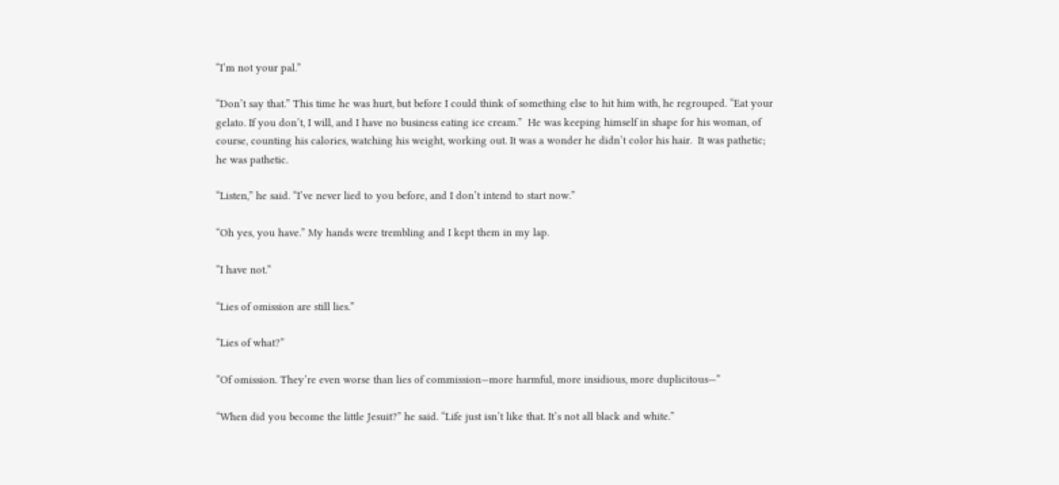“I’m not your pal.”

“Don’t say that.” This time he was hurt, but before I could think of something else to hit him with, he regrouped. “Eat your gelato. If you don’t, I will, and I have no business eating ice cream.”  He was keeping himself in shape for his woman, of course, counting his calories, watching his weight, working out. It was a wonder he didn’t color his hair.  It was pathetic; he was pathetic.

“Listen,” he said. “I’ve never lied to you before, and I don’t intend to start now.”

“Oh yes, you have.” My hands were trembling and I kept them in my lap.

“I have not.”

“Lies of omission are still lies.”

“Lies of what?”

“Of omission. They’re even worse than lies of commission—more harmful, more insidious, more duplicitous—”

“When did you become the little Jesuit?” he said. “Life just isn’t like that. It’s not all black and white.”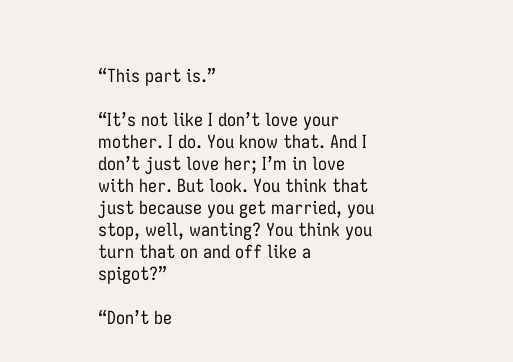“This part is.”

“It’s not like I don’t love your mother. I do. You know that. And I don’t just love her; I’m in love with her. But look. You think that just because you get married, you stop, well, wanting? You think you turn that on and off like a spigot?”

“Don’t be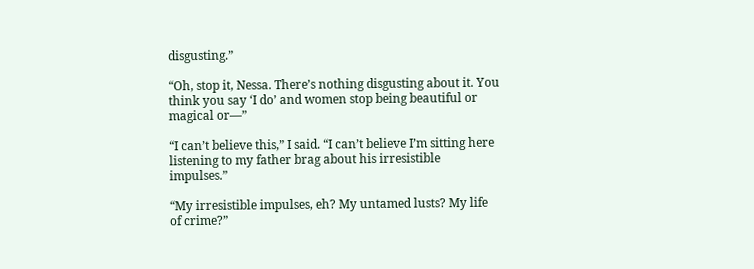disgusting.”

“Oh, stop it, Nessa. There’s nothing disgusting about it. You think you say ‘I do’ and women stop being beautiful or magical or—”

“I can’t believe this,” I said. “I can’t believe I’m sitting here listening to my father brag about his irresistible impulses.”

“My irresistible impulses, eh? My untamed lusts? My life of crime?”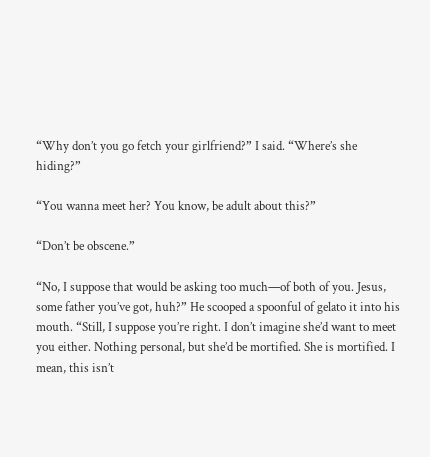“Why don’t you go fetch your girlfriend?” I said. “Where’s she hiding?”

“You wanna meet her? You know, be adult about this?”

“Don’t be obscene.”

“No, I suppose that would be asking too much—of both of you. Jesus, some father you’ve got, huh?” He scooped a spoonful of gelato it into his mouth. “Still, I suppose you’re right. I don’t imagine she’d want to meet you either. Nothing personal, but she’d be mortified. She is mortified. I mean, this isn’t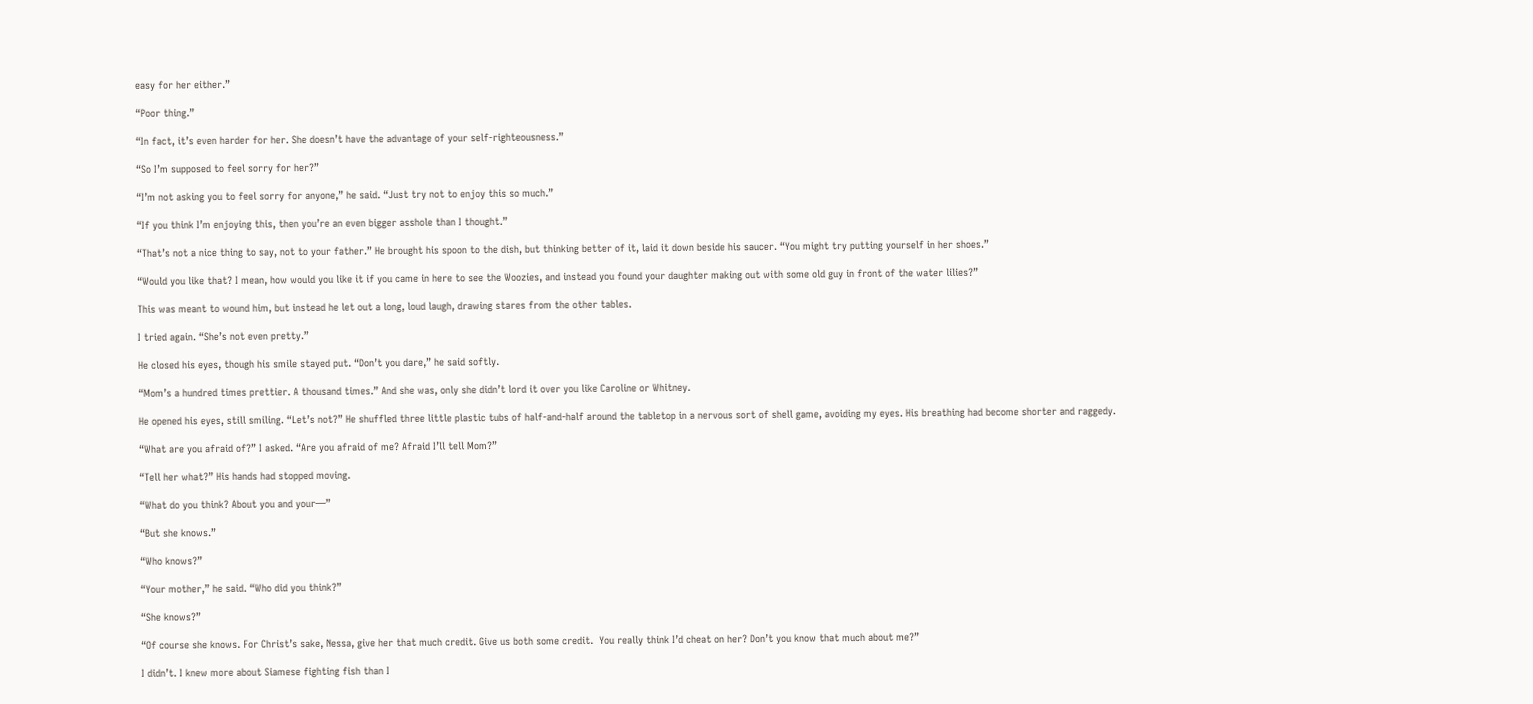easy for her either.”

“Poor thing.”

“In fact, it’s even harder for her. She doesn’t have the advantage of your self-righteousness.”

“So I’m supposed to feel sorry for her?”

“I’m not asking you to feel sorry for anyone,” he said. “Just try not to enjoy this so much.”

“If you think I’m enjoying this, then you’re an even bigger asshole than I thought.”

“That’s not a nice thing to say, not to your father.” He brought his spoon to the dish, but thinking better of it, laid it down beside his saucer. “You might try putting yourself in her shoes.”

“Would you like that? I mean, how would you like it if you came in here to see the Woozies, and instead you found your daughter making out with some old guy in front of the water lilies?”

This was meant to wound him, but instead he let out a long, loud laugh, drawing stares from the other tables.

I tried again. “She’s not even pretty.”

He closed his eyes, though his smile stayed put. “Don’t you dare,” he said softly.

“Mom’s a hundred times prettier. A thousand times.” And she was, only she didn’t lord it over you like Caroline or Whitney.

He opened his eyes, still smiling. “Let’s not?” He shuffled three little plastic tubs of half-and-half around the tabletop in a nervous sort of shell game, avoiding my eyes. His breathing had become shorter and raggedy.

“What are you afraid of?” I asked. “Are you afraid of me? Afraid I’ll tell Mom?”

“Tell her what?” His hands had stopped moving.

“What do you think? About you and your—”

“But she knows.”

“Who knows?”

“Your mother,” he said. “Who did you think?”

“She knows?”

“Of course she knows. For Christ’s sake, Nessa, give her that much credit. Give us both some credit.  You really think I’d cheat on her? Don’t you know that much about me?”

I didn’t. I knew more about Siamese fighting fish than I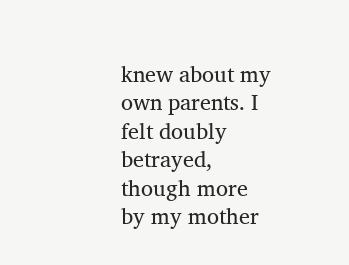knew about my own parents. I felt doubly betrayed, though more by my mother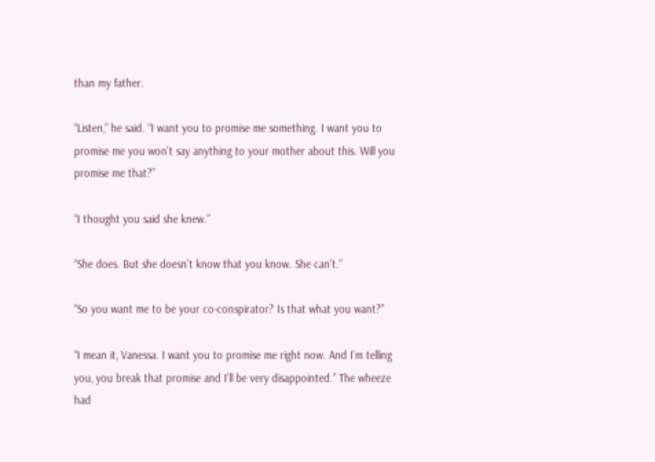than my father.

“Listen,” he said. “I want you to promise me something. I want you to promise me you won’t say anything to your mother about this. Will you promise me that?”

“I thought you said she knew.”

“She does. But she doesn’t know that you know. She can’t.”

“So you want me to be your co-conspirator? Is that what you want?”

“I mean it, Vanessa. I want you to promise me right now. And I’m telling you, you break that promise and I’ll be very disappointed.” The wheeze had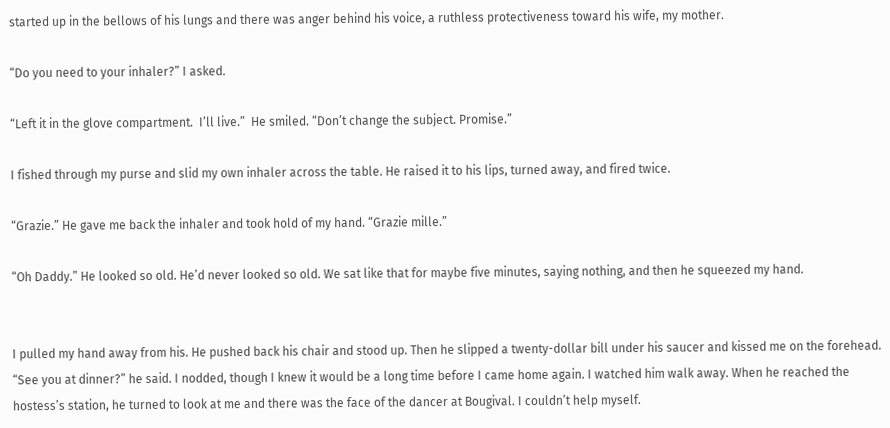started up in the bellows of his lungs and there was anger behind his voice, a ruthless protectiveness toward his wife, my mother.

“Do you need to your inhaler?” I asked.

“Left it in the glove compartment.  I’ll live.”  He smiled. “Don’t change the subject. Promise.”

I fished through my purse and slid my own inhaler across the table. He raised it to his lips, turned away, and fired twice.

“Grazie.” He gave me back the inhaler and took hold of my hand. “Grazie mille.”

“Oh Daddy.” He looked so old. He’d never looked so old. We sat like that for maybe five minutes, saying nothing, and then he squeezed my hand.


I pulled my hand away from his. He pushed back his chair and stood up. Then he slipped a twenty-dollar bill under his saucer and kissed me on the forehead. “See you at dinner?” he said. I nodded, though I knew it would be a long time before I came home again. I watched him walk away. When he reached the hostess’s station, he turned to look at me and there was the face of the dancer at Bougival. I couldn’t help myself.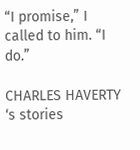“I promise,” I called to him. “I do.”

CHARLES HAVERTY ‘s stories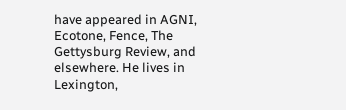have appeared in AGNI, Ecotone, Fence, The Gettysburg Review, and elsewhere. He lives in Lexington,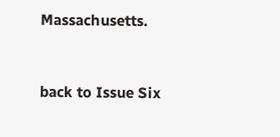Massachusetts.



back to Issue Six